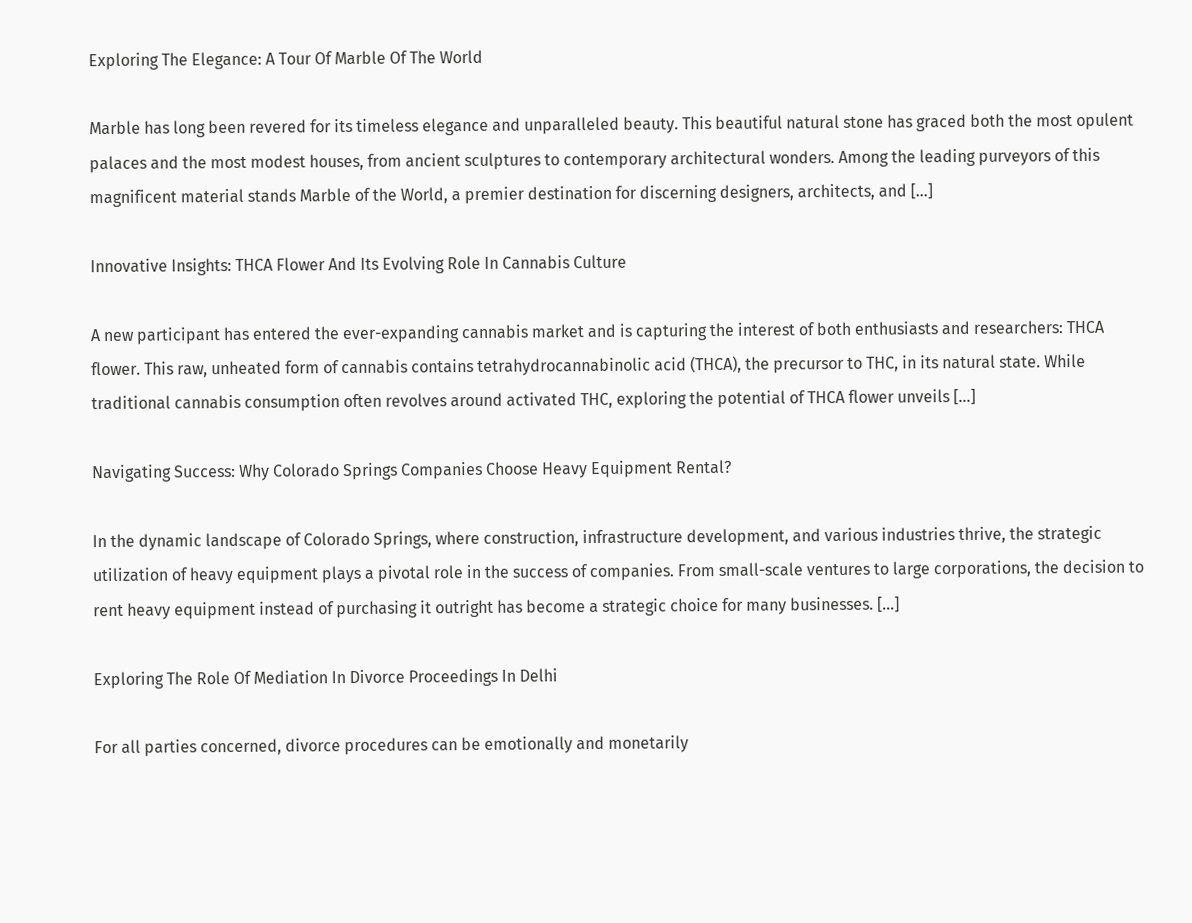Exploring The Elegance: A Tour Of Marble Of The World

Marble has long been revered for its timeless elegance and unparalleled beauty. This beautiful natural stone has graced both the most opulent palaces and the most modest houses, from ancient sculptures to contemporary architectural wonders. Among the leading purveyors of this magnificent material stands Marble of the World, a premier destination for discerning designers, architects, and […]

Innovative Insights: THCA Flower And Its Evolving Role In Cannabis Culture

A new participant has entered the ever-expanding cannabis market and is capturing the interest of both enthusiasts and researchers: THCA flower. This raw, unheated form of cannabis contains tetrahydrocannabinolic acid (THCA), the precursor to THC, in its natural state. While traditional cannabis consumption often revolves around activated THC, exploring the potential of THCA flower unveils […]

Navigating Success: Why Colorado Springs Companies Choose Heavy Equipment Rental?

In the dynamic landscape of Colorado Springs, where construction, infrastructure development, and various industries thrive, the strategic utilization of heavy equipment plays a pivotal role in the success of companies. From small-scale ventures to large corporations, the decision to rent heavy equipment instead of purchasing it outright has become a strategic choice for many businesses. […]

Exploring The Role Of Mediation In Divorce Proceedings In Delhi

For all parties concerned, divorce procedures can be emotionally and monetarily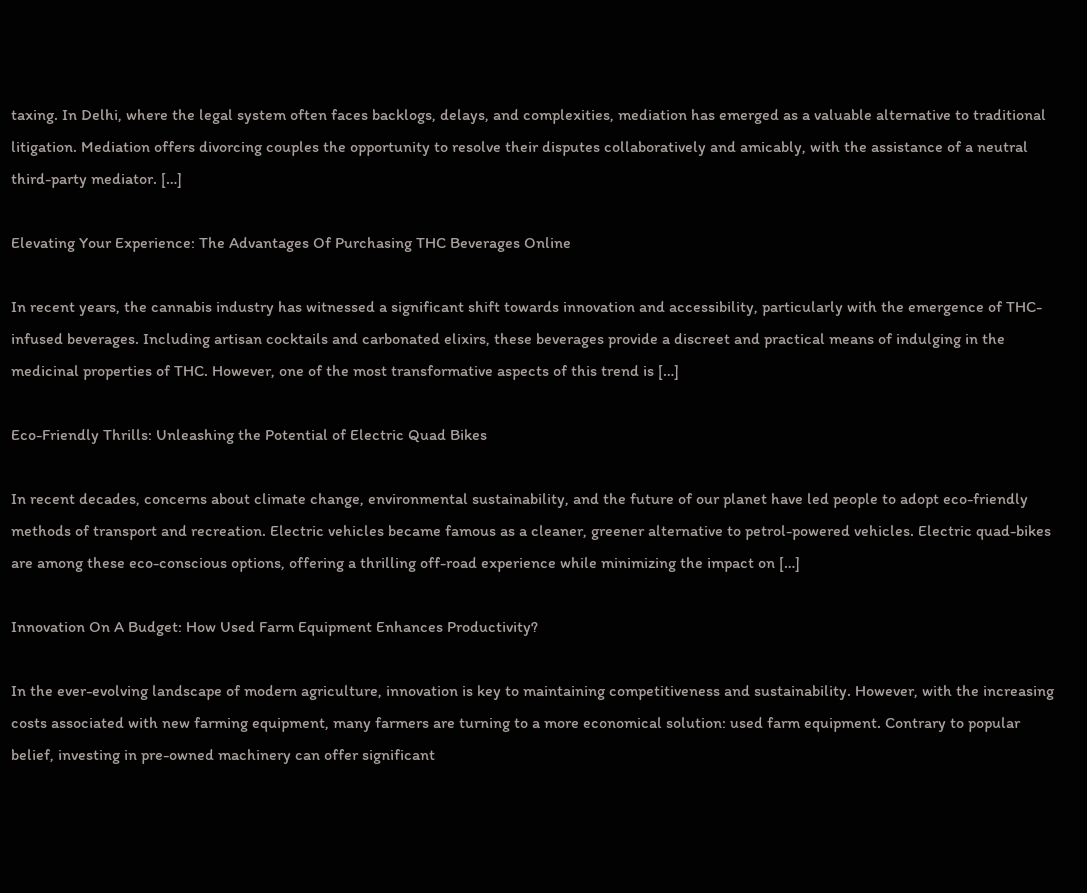taxing. In Delhi, where the legal system often faces backlogs, delays, and complexities, mediation has emerged as a valuable alternative to traditional litigation. Mediation offers divorcing couples the opportunity to resolve their disputes collaboratively and amicably, with the assistance of a neutral third-party mediator. […]

Elevating Your Experience: The Advantages Of Purchasing THC Beverages Online

In recent years, the cannabis industry has witnessed a significant shift towards innovation and accessibility, particularly with the emergence of THC-infused beverages. Including artisan cocktails and carbonated elixirs, these beverages provide a discreet and practical means of indulging in the medicinal properties of THC. However, one of the most transformative aspects of this trend is […]

Eco-Friendly Thrills: Unleashing the Potential of Electric Quad Bikes

In recent decades, concerns about climate change, environmental sustainability, and the future of our planet have led people to adopt eco-friendly methods of transport and recreation. Electric vehicles became famous as a cleaner, greener alternative to petrol-powered vehicles. Electric quad-bikes are among these eco-conscious options, offering a thrilling off-road experience while minimizing the impact on […]

Innovation On A Budget: How Used Farm Equipment Enhances Productivity?

In the ever-evolving landscape of modern agriculture, innovation is key to maintaining competitiveness and sustainability. However, with the increasing costs associated with new farming equipment, many farmers are turning to a more economical solution: used farm equipment. Contrary to popular belief, investing in pre-owned machinery can offer significant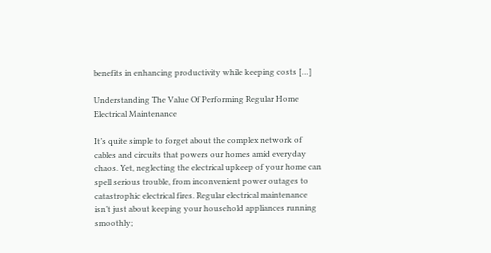benefits in enhancing productivity while keeping costs […]

Understanding The Value Of Performing Regular Home Electrical Maintenance

It’s quite simple to forget about the complex network of cables and circuits that powers our homes amid everyday chaos. Yet, neglecting the electrical upkeep of your home can spell serious trouble, from inconvenient power outages to catastrophic electrical fires. Regular electrical maintenance isn’t just about keeping your household appliances running smoothly;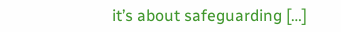it’s about safeguarding […]